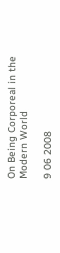On Being Corporeal in the Modern World

9 06 2008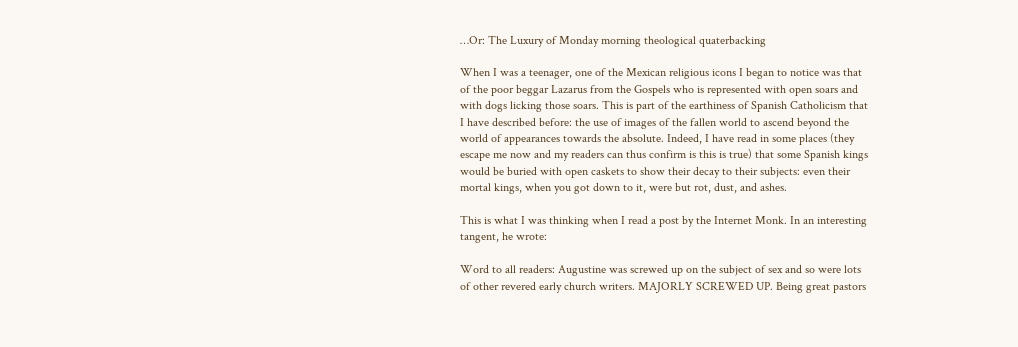…Or: The Luxury of Monday morning theological quaterbacking

When I was a teenager, one of the Mexican religious icons I began to notice was that of the poor beggar Lazarus from the Gospels who is represented with open soars and with dogs licking those soars. This is part of the earthiness of Spanish Catholicism that I have described before: the use of images of the fallen world to ascend beyond the world of appearances towards the absolute. Indeed, I have read in some places (they escape me now and my readers can thus confirm is this is true) that some Spanish kings would be buried with open caskets to show their decay to their subjects: even their mortal kings, when you got down to it, were but rot, dust, and ashes.

This is what I was thinking when I read a post by the Internet Monk. In an interesting tangent, he wrote:

Word to all readers: Augustine was screwed up on the subject of sex and so were lots of other revered early church writers. MAJORLY SCREWED UP. Being great pastors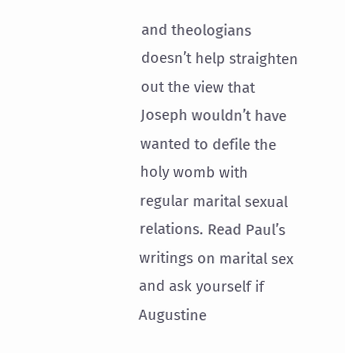and theologians doesn’t help straighten out the view that Joseph wouldn’t have wanted to defile the holy womb with regular marital sexual relations. Read Paul’s writings on marital sex and ask yourself if Augustine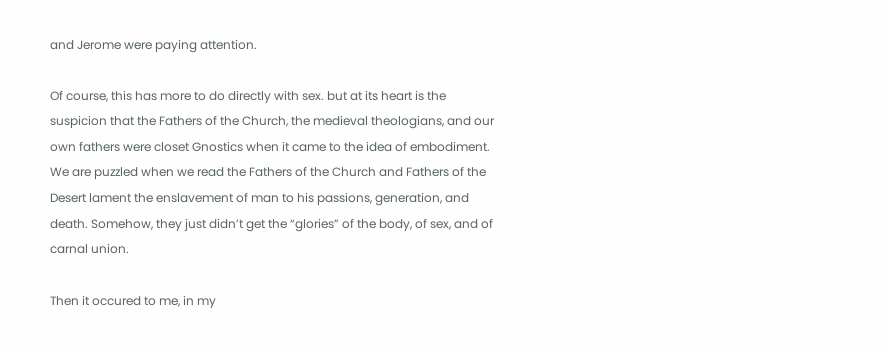and Jerome were paying attention.

Of course, this has more to do directly with sex. but at its heart is the suspicion that the Fathers of the Church, the medieval theologians, and our own fathers were closet Gnostics when it came to the idea of embodiment. We are puzzled when we read the Fathers of the Church and Fathers of the Desert lament the enslavement of man to his passions, generation, and death. Somehow, they just didn’t get the “glories” of the body, of sex, and of carnal union.

Then it occured to me, in my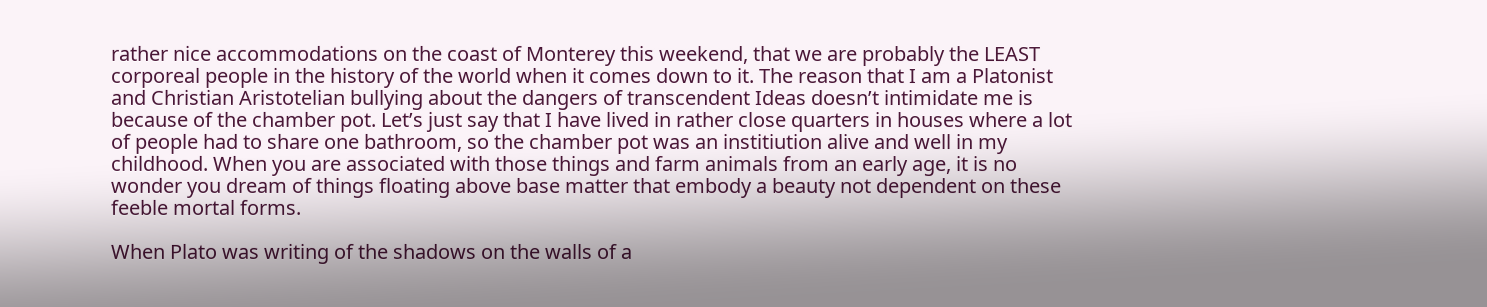rather nice accommodations on the coast of Monterey this weekend, that we are probably the LEAST corporeal people in the history of the world when it comes down to it. The reason that I am a Platonist and Christian Aristotelian bullying about the dangers of transcendent Ideas doesn’t intimidate me is because of the chamber pot. Let’s just say that I have lived in rather close quarters in houses where a lot of people had to share one bathroom, so the chamber pot was an institiution alive and well in my childhood. When you are associated with those things and farm animals from an early age, it is no wonder you dream of things floating above base matter that embody a beauty not dependent on these feeble mortal forms.

When Plato was writing of the shadows on the walls of a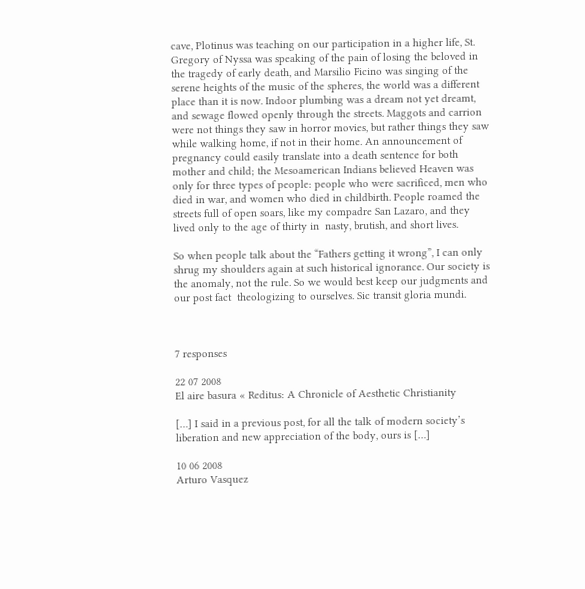cave, Plotinus was teaching on our participation in a higher life, St. Gregory of Nyssa was speaking of the pain of losing the beloved in the tragedy of early death, and Marsilio Ficino was singing of the serene heights of the music of the spheres, the world was a different place than it is now. Indoor plumbing was a dream not yet dreamt, and sewage flowed openly through the streets. Maggots and carrion were not things they saw in horror movies, but rather things they saw while walking home, if not in their home. An announcement of pregnancy could easily translate into a death sentence for both mother and child; the Mesoamerican Indians believed Heaven was only for three types of people: people who were sacrificed, men who died in war, and women who died in childbirth. People roamed the streets full of open soars, like my compadre San Lazaro, and they lived only to the age of thirty in  nasty, brutish, and short lives.

So when people talk about the “Fathers getting it wrong”, I can only shrug my shoulders again at such historical ignorance. Our society is the anomaly, not the rule. So we would best keep our judgments and our post fact  theologizing to ourselves. Sic transit gloria mundi.



7 responses

22 07 2008
El aire basura « Reditus: A Chronicle of Aesthetic Christianity

[…] I said in a previous post, for all the talk of modern society’s liberation and new appreciation of the body, ours is […]

10 06 2008
Arturo Vasquez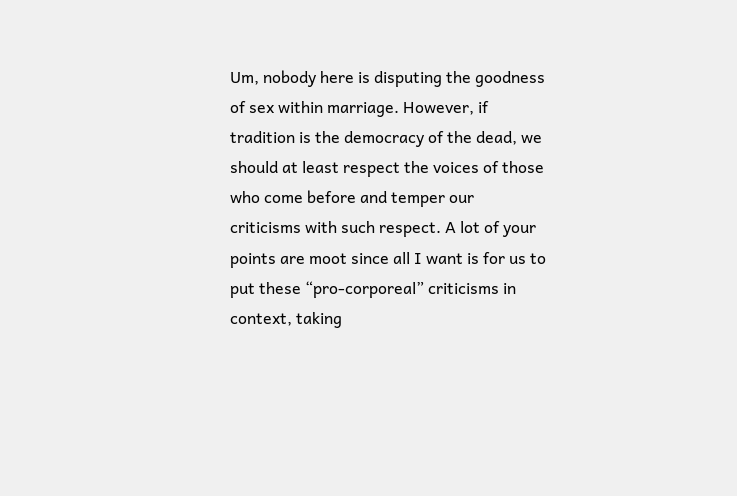Um, nobody here is disputing the goodness of sex within marriage. However, if tradition is the democracy of the dead, we should at least respect the voices of those who come before and temper our criticisms with such respect. A lot of your points are moot since all I want is for us to put these “pro-corporeal” criticisms in context, taking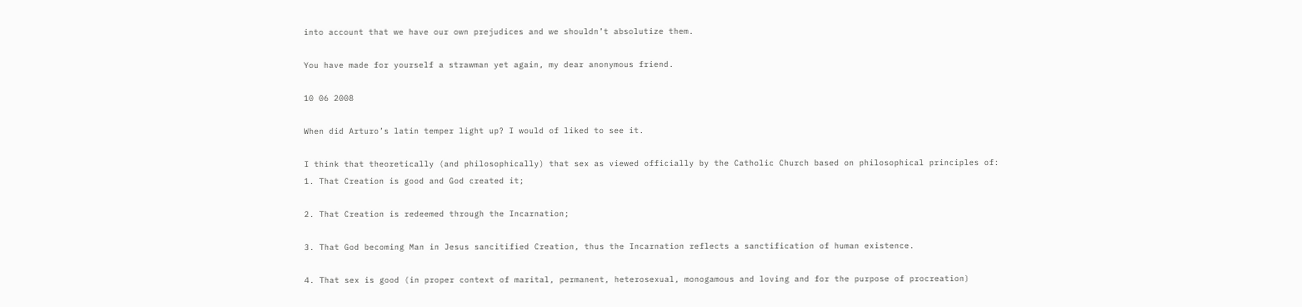into account that we have our own prejudices and we shouldn’t absolutize them.

You have made for yourself a strawman yet again, my dear anonymous friend.

10 06 2008

When did Arturo’s latin temper light up? I would of liked to see it.

I think that theoretically (and philosophically) that sex as viewed officially by the Catholic Church based on philosophical principles of:
1. That Creation is good and God created it;

2. That Creation is redeemed through the Incarnation;

3. That God becoming Man in Jesus sancitified Creation, thus the Incarnation reflects a sanctification of human existence.

4. That sex is good (in proper context of marital, permanent, heterosexual, monogamous and loving and for the purpose of procreation)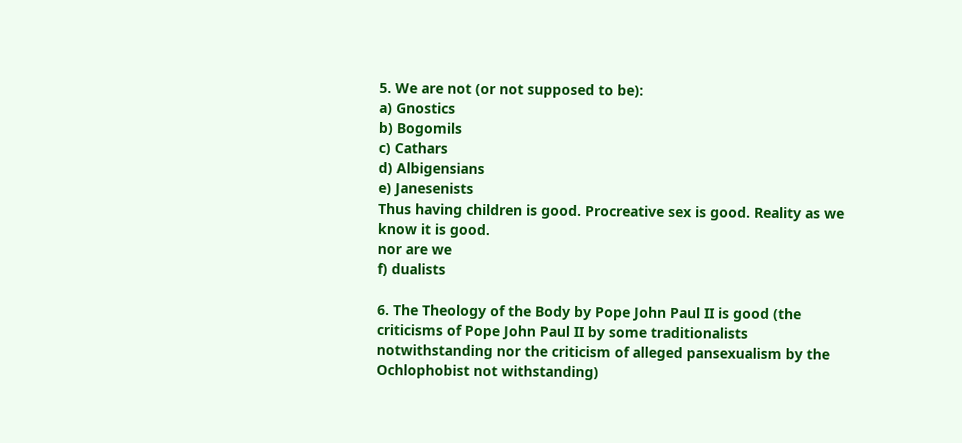5. We are not (or not supposed to be):
a) Gnostics
b) Bogomils
c) Cathars
d) Albigensians
e) Janesenists
Thus having children is good. Procreative sex is good. Reality as we know it is good.
nor are we
f) dualists

6. The Theology of the Body by Pope John Paul II is good (the criticisms of Pope John Paul II by some traditionalists notwithstanding nor the criticism of alleged pansexualism by the Ochlophobist not withstanding)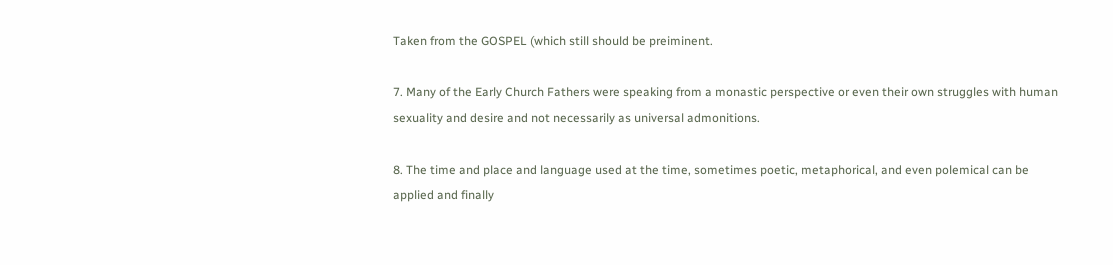Taken from the GOSPEL (which still should be preiminent.

7. Many of the Early Church Fathers were speaking from a monastic perspective or even their own struggles with human sexuality and desire and not necessarily as universal admonitions.

8. The time and place and language used at the time, sometimes poetic, metaphorical, and even polemical can be applied and finally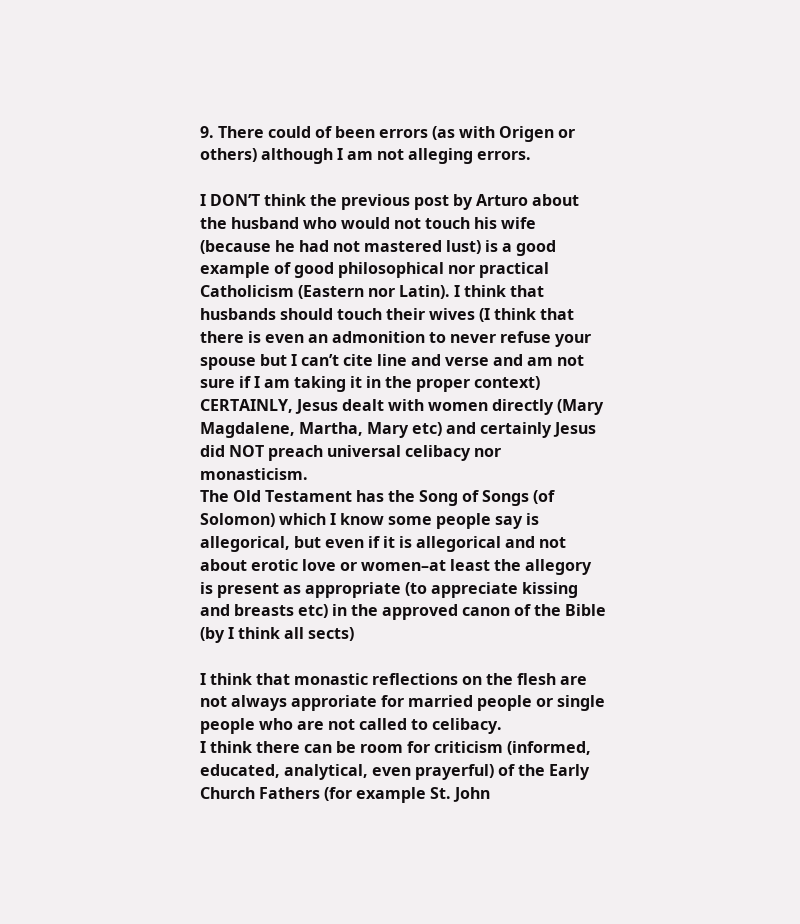9. There could of been errors (as with Origen or others) although I am not alleging errors.

I DON’T think the previous post by Arturo about the husband who would not touch his wife (because he had not mastered lust) is a good example of good philosophical nor practical Catholicism (Eastern nor Latin). I think that husbands should touch their wives (I think that there is even an admonition to never refuse your spouse but I can’t cite line and verse and am not sure if I am taking it in the proper context)
CERTAINLY, Jesus dealt with women directly (Mary Magdalene, Martha, Mary etc) and certainly Jesus did NOT preach universal celibacy nor monasticism.
The Old Testament has the Song of Songs (of Solomon) which I know some people say is allegorical, but even if it is allegorical and not about erotic love or women–at least the allegory is present as appropriate (to appreciate kissing and breasts etc) in the approved canon of the Bible (by I think all sects)

I think that monastic reflections on the flesh are not always approriate for married people or single people who are not called to celibacy.
I think there can be room for criticism (informed, educated, analytical, even prayerful) of the Early Church Fathers (for example St. John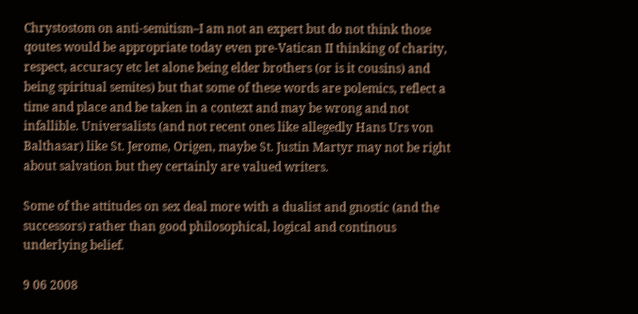Chrystostom on anti-semitism–I am not an expert but do not think those qoutes would be appropriate today even pre-Vatican II thinking of charity, respect, accuracy etc let alone being elder brothers (or is it cousins) and being spiritual semites) but that some of these words are polemics, reflect a time and place and be taken in a context and may be wrong and not infallible. Universalists (and not recent ones like allegedly Hans Urs von Balthasar) like St. Jerome, Origen, maybe St. Justin Martyr may not be right about salvation but they certainly are valued writers.

Some of the attitudes on sex deal more with a dualist and gnostic (and the successors) rather than good philosophical, logical and continous underlying belief.

9 06 2008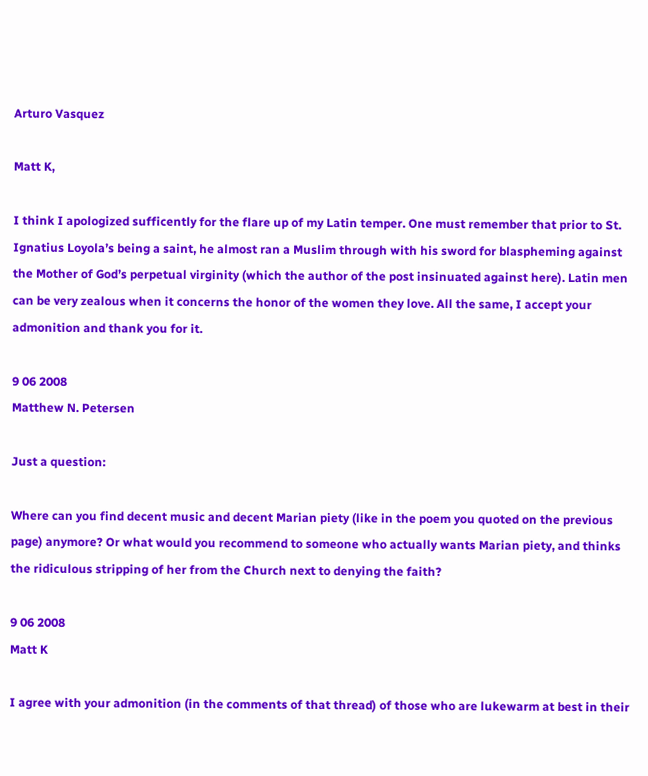Arturo Vasquez

Matt K,

I think I apologized sufficently for the flare up of my Latin temper. One must remember that prior to St. Ignatius Loyola’s being a saint, he almost ran a Muslim through with his sword for blaspheming against the Mother of God’s perpetual virginity (which the author of the post insinuated against here). Latin men can be very zealous when it concerns the honor of the women they love. All the same, I accept your admonition and thank you for it.

9 06 2008
Matthew N. Petersen

Just a question:

Where can you find decent music and decent Marian piety (like in the poem you quoted on the previous page) anymore? Or what would you recommend to someone who actually wants Marian piety, and thinks the ridiculous stripping of her from the Church next to denying the faith?

9 06 2008
Matt K

I agree with your admonition (in the comments of that thread) of those who are lukewarm at best in their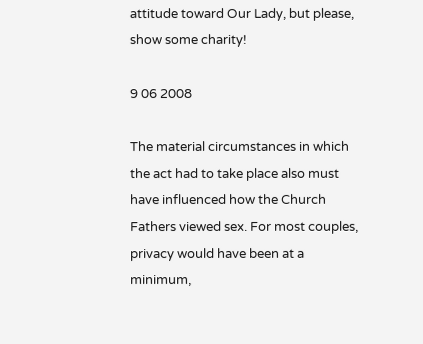attitude toward Our Lady, but please, show some charity!

9 06 2008

The material circumstances in which the act had to take place also must have influenced how the Church Fathers viewed sex. For most couples, privacy would have been at a minimum,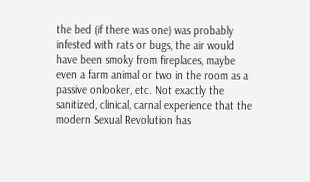the bed (if there was one) was probably infested with rats or bugs, the air would have been smoky from fireplaces, maybe even a farm animal or two in the room as a passive onlooker, etc. Not exactly the sanitized, clinical, carnal experience that the modern Sexual Revolution has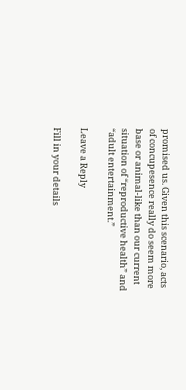promised us. Given this scenario, acts of concupesence really do seem more base or animal-like than our current situation of “reproductive health” and “adult entertainment.”

Leave a Reply

Fill in your details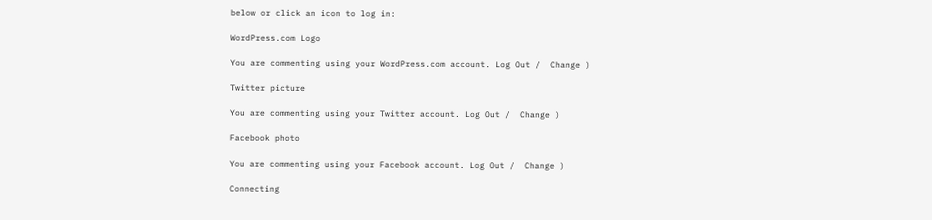below or click an icon to log in:

WordPress.com Logo

You are commenting using your WordPress.com account. Log Out /  Change )

Twitter picture

You are commenting using your Twitter account. Log Out /  Change )

Facebook photo

You are commenting using your Facebook account. Log Out /  Change )

Connecting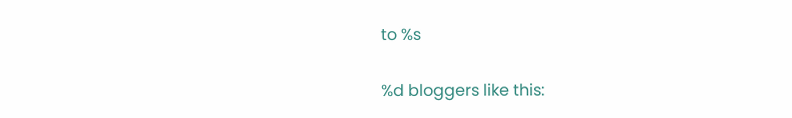to %s

%d bloggers like this: